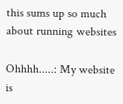this sums up so much about running websites

Ohhhh.....: My website is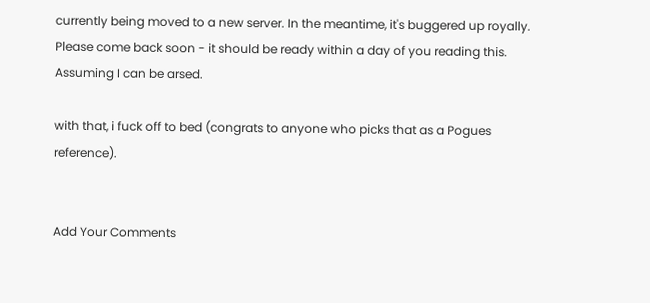currently being moved to a new server. In the meantime, it's buggered up royally. Please come back soon - it should be ready within a day of you reading this. Assuming I can be arsed.

with that, i fuck off to bed (congrats to anyone who picks that as a Pogues reference).


Add Your Comments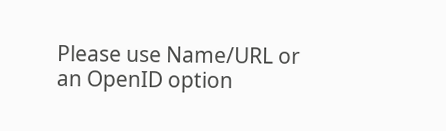Please use Name/URL or an OpenID option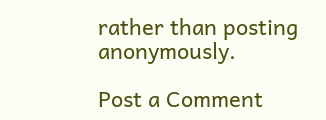rather than posting anonymously.

Post a Comment